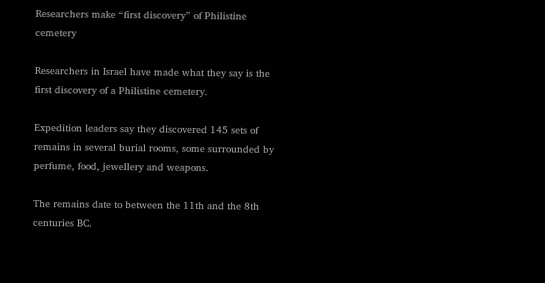Researchers make “first discovery” of Philistine cemetery

Researchers in Israel have made what they say is the first discovery of a Philistine cemetery.

Expedition leaders say they discovered 145 sets of remains in several burial rooms, some surrounded by perfume, food, jewellery and weapons.

The remains date to between the 11th and the 8th centuries BC.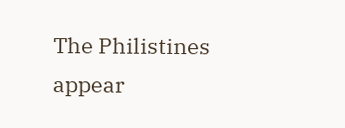The Philistines appear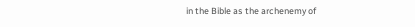in the Bible as the archenemy of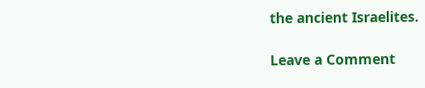the ancient Israelites.

Leave a Comment